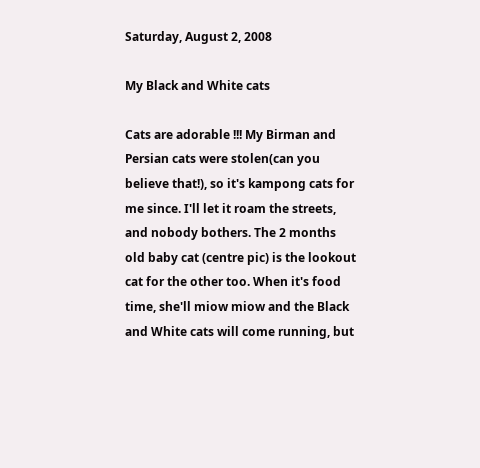Saturday, August 2, 2008

My Black and White cats

Cats are adorable !!! My Birman and Persian cats were stolen(can you believe that!), so it's kampong cats for me since. I'll let it roam the streets, and nobody bothers. The 2 months old baby cat (centre pic) is the lookout cat for the other too. When it's food time, she'll miow miow and the Black and White cats will come running, but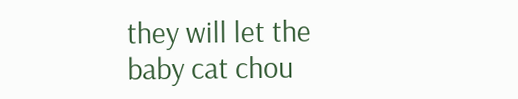they will let the baby cat chou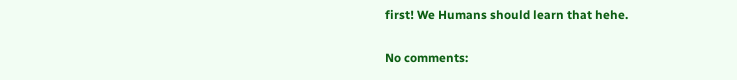first! We Humans should learn that hehe.

No comments: